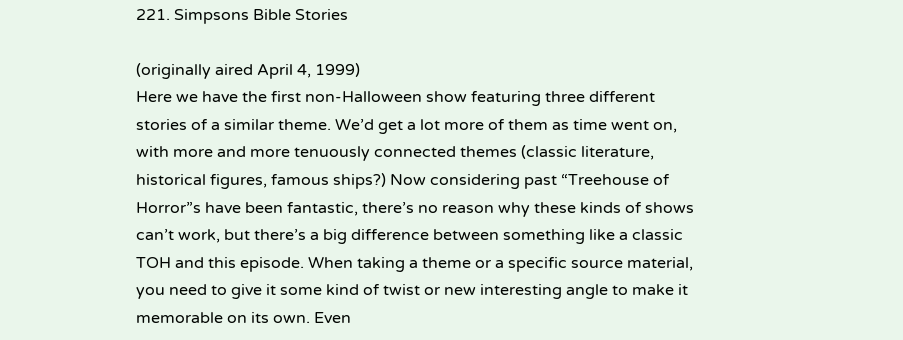221. Simpsons Bible Stories

(originally aired April 4, 1999)
Here we have the first non-Halloween show featuring three different stories of a similar theme. We’d get a lot more of them as time went on, with more and more tenuously connected themes (classic literature, historical figures, famous ships?) Now considering past “Treehouse of Horror”s have been fantastic, there’s no reason why these kinds of shows can’t work, but there’s a big difference between something like a classic TOH and this episode. When taking a theme or a specific source material, you need to give it some kind of twist or new interesting angle to make it memorable on its own. Even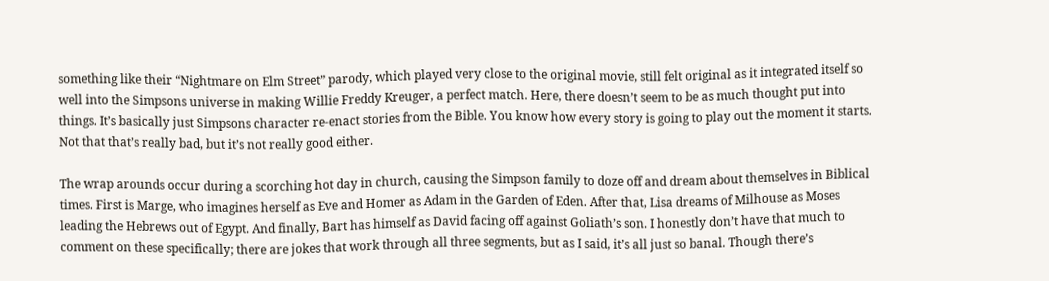something like their “Nightmare on Elm Street” parody, which played very close to the original movie, still felt original as it integrated itself so well into the Simpsons universe in making Willie Freddy Kreuger, a perfect match. Here, there doesn’t seem to be as much thought put into things. It’s basically just Simpsons character re-enact stories from the Bible. You know how every story is going to play out the moment it starts. Not that that’s really bad, but it’s not really good either.

The wrap arounds occur during a scorching hot day in church, causing the Simpson family to doze off and dream about themselves in Biblical times. First is Marge, who imagines herself as Eve and Homer as Adam in the Garden of Eden. After that, Lisa dreams of Milhouse as Moses leading the Hebrews out of Egypt. And finally, Bart has himself as David facing off against Goliath’s son. I honestly don’t have that much to comment on these specifically; there are jokes that work through all three segments, but as I said, it’s all just so banal. Though there’s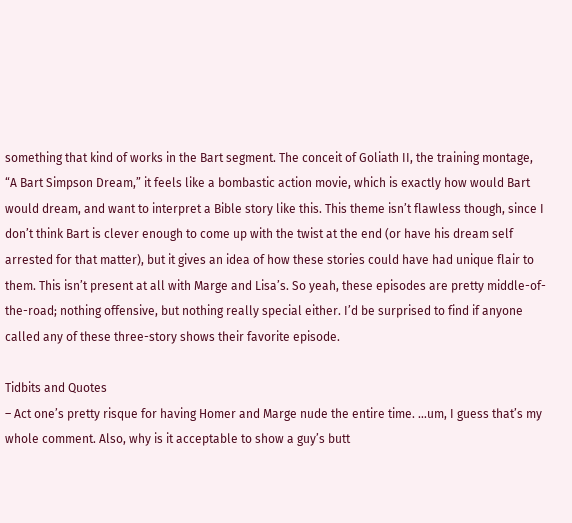something that kind of works in the Bart segment. The conceit of Goliath II, the training montage, “A Bart Simpson Dream,” it feels like a bombastic action movie, which is exactly how would Bart would dream, and want to interpret a Bible story like this. This theme isn’t flawless though, since I don’t think Bart is clever enough to come up with the twist at the end (or have his dream self arrested for that matter), but it gives an idea of how these stories could have had unique flair to them. This isn’t present at all with Marge and Lisa’s. So yeah, these episodes are pretty middle-of-the-road; nothing offensive, but nothing really special either. I’d be surprised to find if anyone called any of these three-story shows their favorite episode.

Tidbits and Quotes
– Act one’s pretty risque for having Homer and Marge nude the entire time. …um, I guess that’s my whole comment. Also, why is it acceptable to show a guy’s butt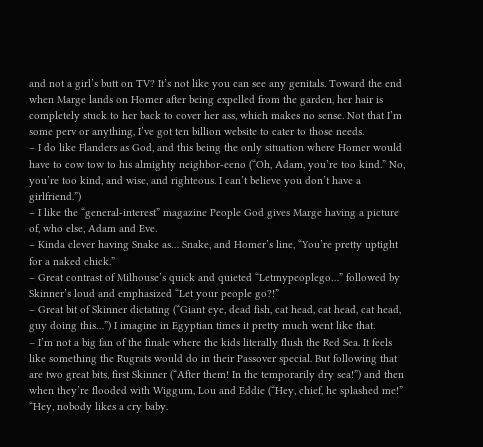and not a girl’s butt on TV? It’s not like you can see any genitals. Toward the end when Marge lands on Homer after being expelled from the garden, her hair is completely stuck to her back to cover her ass, which makes no sense. Not that I’m some perv or anything, I’ve got ten billion website to cater to those needs.
– I do like Flanders as God, and this being the only situation where Homer would have to cow tow to his almighty neighbor-eeno (“Oh, Adam, you’re too kind.” No, you’re too kind, and wise, and righteous. I can’t believe you don’t have a girlfriend.”)
– I like the “general-interest” magazine People God gives Marge having a picture of, who else, Adam and Eve.
– Kinda clever having Snake as… Snake, and Homer’s line, “You’re pretty uptight for a naked chick.”
– Great contrast of Milhouse’s quick and quieted “Letmypeoplego…” followed by Skinner’s loud and emphasized “Let your people go?!”
– Great bit of Skinner dictating (“Giant eye, dead fish, cat head, cat head, cat head, guy doing this…”) I imagine in Egyptian times it pretty much went like that.
– I’m not a big fan of the finale where the kids literally flush the Red Sea. It feels like something the Rugrats would do in their Passover special. But following that are two great bits, first Skinner (“After them! In the temporarily dry sea!”) and then when they’re flooded with Wiggum, Lou and Eddie (“Hey, chief, he splashed me!” “Hey, nobody likes a cry baby.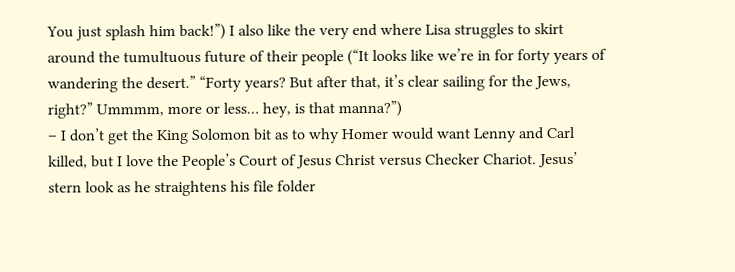You just splash him back!”) I also like the very end where Lisa struggles to skirt around the tumultuous future of their people (“It looks like we’re in for forty years of wandering the desert.” “Forty years? But after that, it’s clear sailing for the Jews, right?” Ummmm, more or less… hey, is that manna?”)
– I don’t get the King Solomon bit as to why Homer would want Lenny and Carl killed, but I love the People’s Court of Jesus Christ versus Checker Chariot. Jesus’ stern look as he straightens his file folder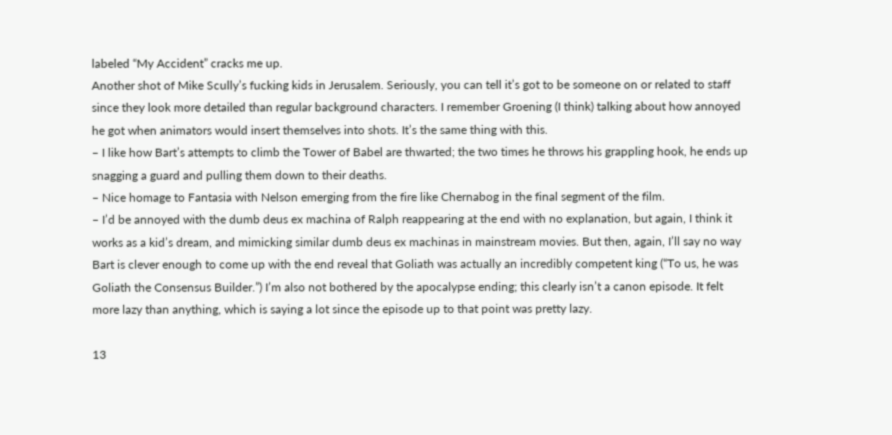labeled “My Accident” cracks me up.
Another shot of Mike Scully’s fucking kids in Jerusalem. Seriously, you can tell it’s got to be someone on or related to staff since they look more detailed than regular background characters. I remember Groening (I think) talking about how annoyed he got when animators would insert themselves into shots. It’s the same thing with this.
– I like how Bart’s attempts to climb the Tower of Babel are thwarted; the two times he throws his grappling hook, he ends up snagging a guard and pulling them down to their deaths.
– Nice homage to Fantasia with Nelson emerging from the fire like Chernabog in the final segment of the film.
– I’d be annoyed with the dumb deus ex machina of Ralph reappearing at the end with no explanation, but again, I think it works as a kid’s dream, and mimicking similar dumb deus ex machinas in mainstream movies. But then, again, I’ll say no way Bart is clever enough to come up with the end reveal that Goliath was actually an incredibly competent king (“To us, he was Goliath the Consensus Builder.”) I’m also not bothered by the apocalypse ending; this clearly isn’t a canon episode. It felt more lazy than anything, which is saying a lot since the episode up to that point was pretty lazy.

13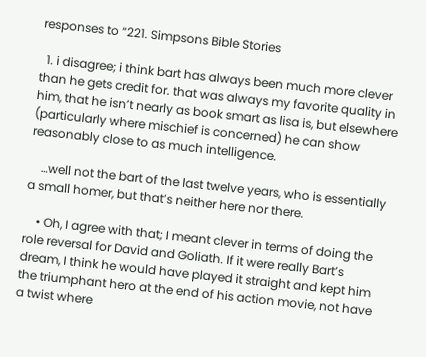responses to “221. Simpsons Bible Stories

  1. i disagree; i think bart has always been much more clever than he gets credit for. that was always my favorite quality in him, that he isn’t nearly as book smart as lisa is, but elsewhere (particularly where mischief is concerned) he can show reasonably close to as much intelligence.

    …well not the bart of the last twelve years, who is essentially a small homer, but that’s neither here nor there.

    • Oh, I agree with that; I meant clever in terms of doing the role reversal for David and Goliath. If it were really Bart’s dream, I think he would have played it straight and kept him the triumphant hero at the end of his action movie, not have a twist where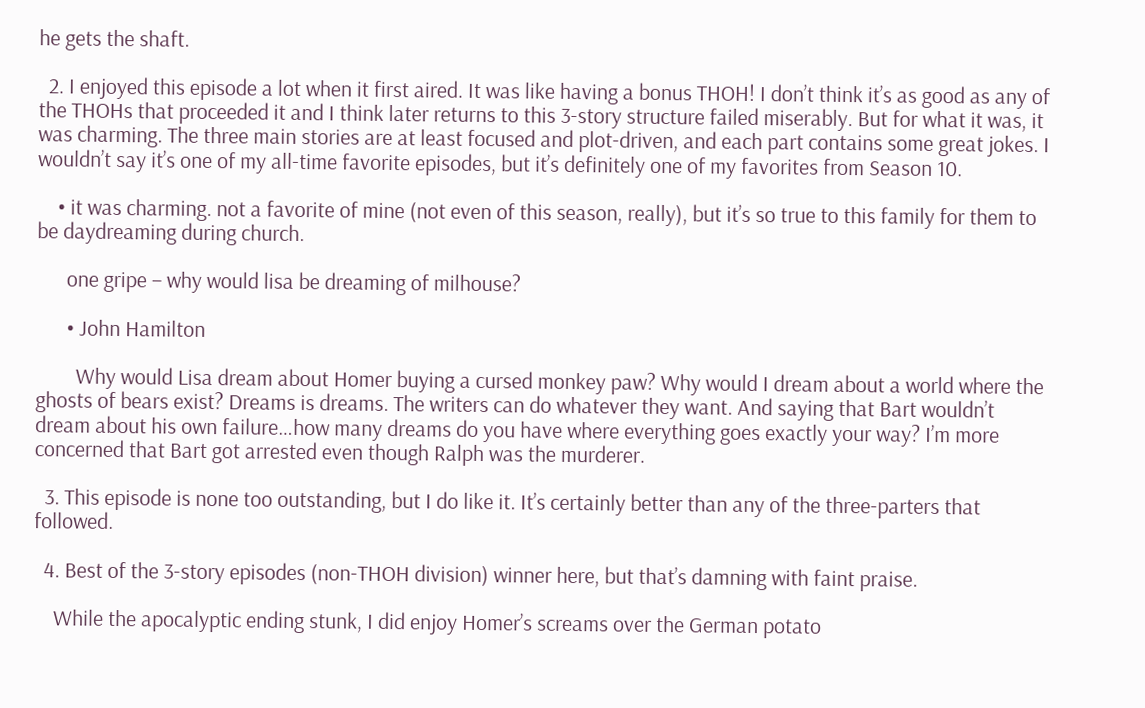he gets the shaft.

  2. I enjoyed this episode a lot when it first aired. It was like having a bonus THOH! I don’t think it’s as good as any of the THOHs that proceeded it and I think later returns to this 3-story structure failed miserably. But for what it was, it was charming. The three main stories are at least focused and plot-driven, and each part contains some great jokes. I wouldn’t say it’s one of my all-time favorite episodes, but it’s definitely one of my favorites from Season 10.

    • it was charming. not a favorite of mine (not even of this season, really), but it’s so true to this family for them to be daydreaming during church.

      one gripe – why would lisa be dreaming of milhouse?

      • John Hamilton

        Why would Lisa dream about Homer buying a cursed monkey paw? Why would I dream about a world where the ghosts of bears exist? Dreams is dreams. The writers can do whatever they want. And saying that Bart wouldn’t dream about his own failure…how many dreams do you have where everything goes exactly your way? I’m more concerned that Bart got arrested even though Ralph was the murderer.

  3. This episode is none too outstanding, but I do like it. It’s certainly better than any of the three-parters that followed.

  4. Best of the 3-story episodes (non-THOH division) winner here, but that’s damning with faint praise.

    While the apocalyptic ending stunk, I did enjoy Homer’s screams over the German potato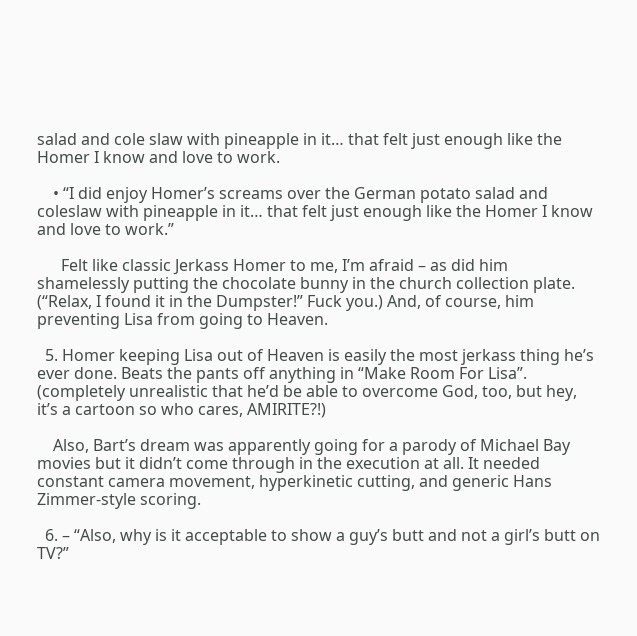salad and cole slaw with pineapple in it… that felt just enough like the Homer I know and love to work.

    • “I did enjoy Homer’s screams over the German potato salad and coleslaw with pineapple in it… that felt just enough like the Homer I know and love to work.”

      Felt like classic Jerkass Homer to me, I’m afraid – as did him shamelessly putting the chocolate bunny in the church collection plate. (“Relax, I found it in the Dumpster!” Fuck you.) And, of course, him preventing Lisa from going to Heaven.

  5. Homer keeping Lisa out of Heaven is easily the most jerkass thing he’s ever done. Beats the pants off anything in “Make Room For Lisa”. (completely unrealistic that he’d be able to overcome God, too, but hey, it’s a cartoon so who cares, AMIRITE?!)

    Also, Bart’s dream was apparently going for a parody of Michael Bay movies but it didn’t come through in the execution at all. It needed constant camera movement, hyperkinetic cutting, and generic Hans Zimmer-style scoring.

  6. – “Also, why is it acceptable to show a guy’s butt and not a girl’s butt on TV?”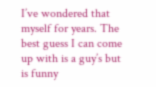I’ve wondered that myself for years. The best guess I can come up with is a guy’s but is funny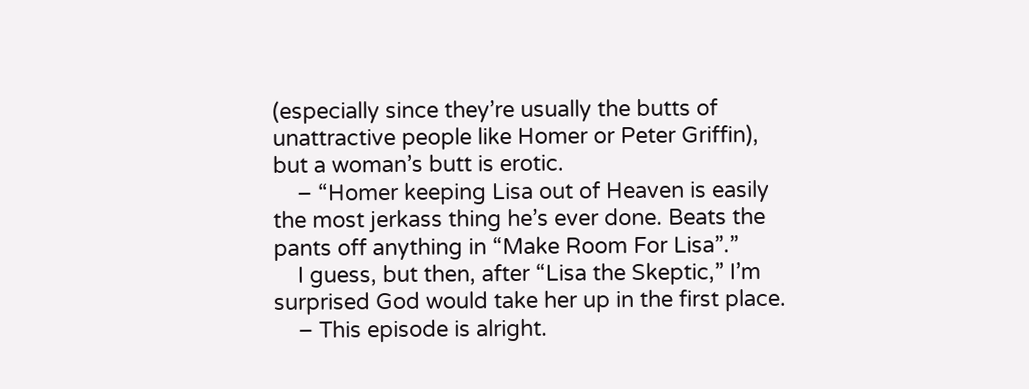(especially since they’re usually the butts of unattractive people like Homer or Peter Griffin), but a woman’s butt is erotic.
    – “Homer keeping Lisa out of Heaven is easily the most jerkass thing he’s ever done. Beats the pants off anything in “Make Room For Lisa”.”
    I guess, but then, after “Lisa the Skeptic,” I’m surprised God would take her up in the first place.
    – This episode is alright.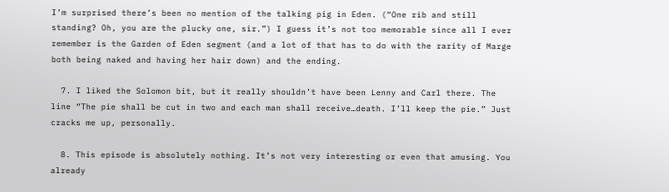I’m surprised there’s been no mention of the talking pig in Eden. (“One rib and still standing? Oh, you are the plucky one, sir.”) I guess it’s not too memorable since all I ever remember is the Garden of Eden segment (and a lot of that has to do with the rarity of Marge both being naked and having her hair down) and the ending.

  7. I liked the Solomon bit, but it really shouldn’t have been Lenny and Carl there. The line “The pie shall be cut in two and each man shall receive…death. I’ll keep the pie.” Just cracks me up, personally.

  8. This episode is absolutely nothing. It’s not very interesting or even that amusing. You already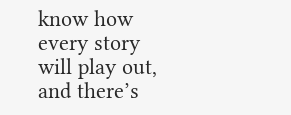know how every story will play out, and there’s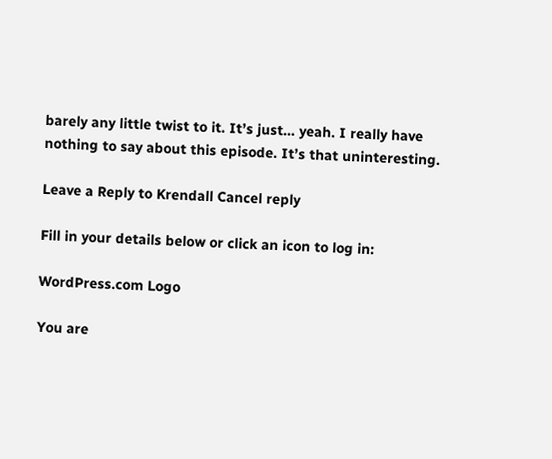barely any little twist to it. It’s just… yeah. I really have nothing to say about this episode. It’s that uninteresting.

Leave a Reply to Krendall Cancel reply

Fill in your details below or click an icon to log in:

WordPress.com Logo

You are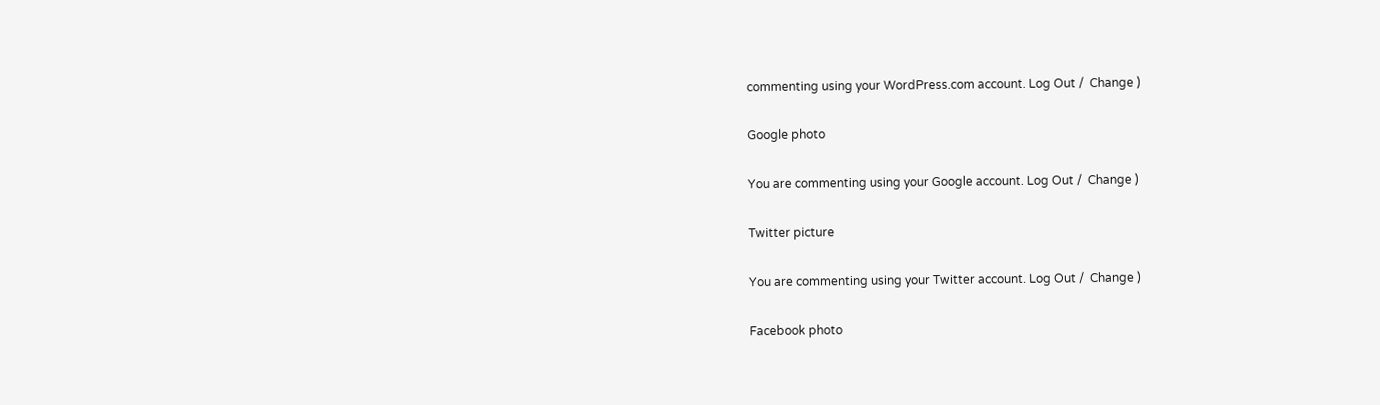commenting using your WordPress.com account. Log Out /  Change )

Google photo

You are commenting using your Google account. Log Out /  Change )

Twitter picture

You are commenting using your Twitter account. Log Out /  Change )

Facebook photo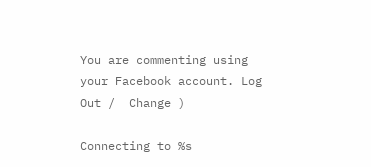You are commenting using your Facebook account. Log Out /  Change )

Connecting to %s